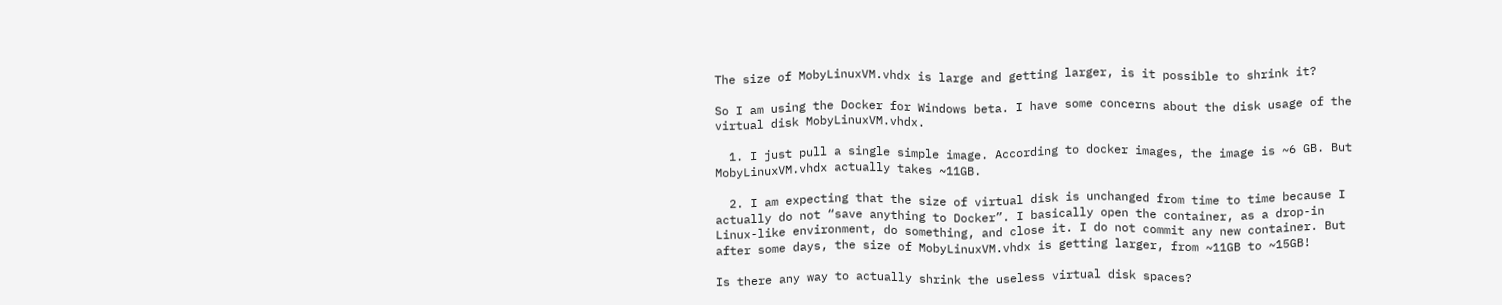The size of MobyLinuxVM.vhdx is large and getting larger, is it possible to shrink it?

So I am using the Docker for Windows beta. I have some concerns about the disk usage of the virtual disk MobyLinuxVM.vhdx.

  1. I just pull a single simple image. According to docker images, the image is ~6 GB. But MobyLinuxVM.vhdx actually takes ~11GB.

  2. I am expecting that the size of virtual disk is unchanged from time to time because I actually do not “save anything to Docker”. I basically open the container, as a drop-in Linux-like environment, do something, and close it. I do not commit any new container. But after some days, the size of MobyLinuxVM.vhdx is getting larger, from ~11GB to ~15GB!

Is there any way to actually shrink the useless virtual disk spaces?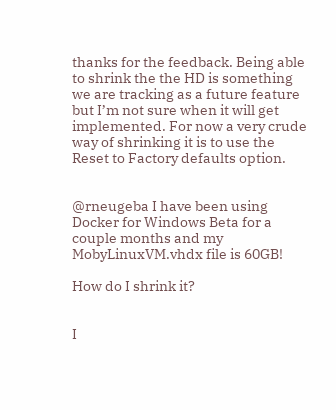thanks for the feedback. Being able to shrink the the HD is something we are tracking as a future feature but I’m not sure when it will get implemented. For now a very crude way of shrinking it is to use the Reset to Factory defaults option.


@rneugeba I have been using Docker for Windows Beta for a couple months and my MobyLinuxVM.vhdx file is 60GB!

How do I shrink it?


I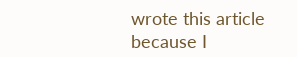wrote this article because I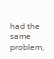had the same problem,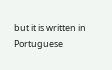but it is written in Portuguese